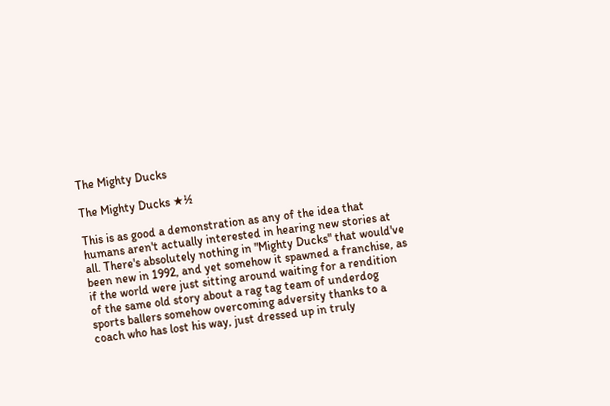The Mighty Ducks

The Mighty Ducks ★½

This is as good a demonstration as any of the idea that humans aren't actually interested in hearing new stories at all. There's absolutely nothing in "Mighty Ducks" that would've been new in 1992, and yet somehow it spawned a franchise, as if the world were just sitting around waiting for a rendition of the same old story about a rag tag team of underdog sports ballers somehow overcoming adversity thanks to a coach who has lost his way, just dressed up in truly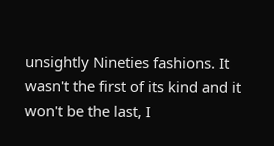unsightly Nineties fashions. It wasn't the first of its kind and it won't be the last, I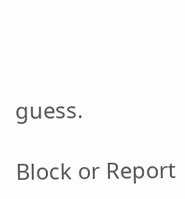guess.

Block or Report